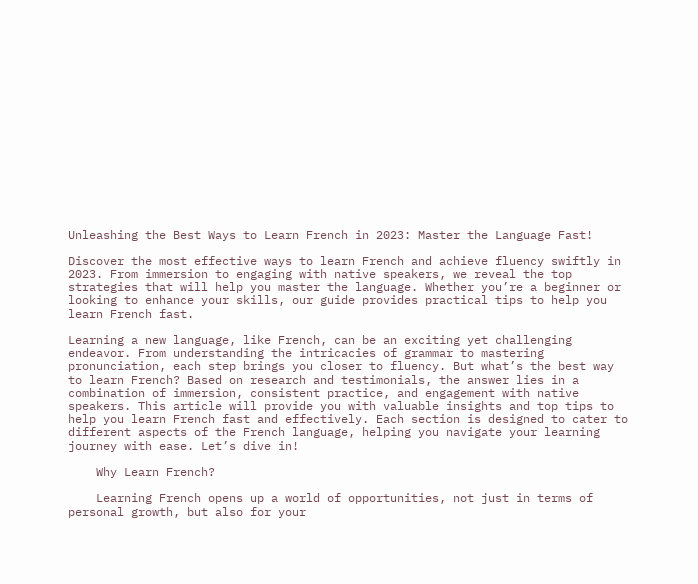Unleashing the Best Ways to Learn French in 2023: Master the Language Fast!

Discover the most effective ways to learn French and achieve fluency swiftly in 2023. From immersion to engaging with native speakers, we reveal the top strategies that will help you master the language. Whether you’re a beginner or looking to enhance your skills, our guide provides practical tips to help you learn French fast.

Learning a new language, like French, can be an exciting yet challenging endeavor. From understanding the intricacies of grammar to mastering pronunciation, each step brings you closer to fluency. But what’s the best way to learn French? Based on research and testimonials, the answer lies in a combination of immersion, consistent practice, and engagement with native speakers. This article will provide you with valuable insights and top tips to help you learn French fast and effectively. Each section is designed to cater to different aspects of the French language, helping you navigate your learning journey with ease. Let’s dive in!

    Why Learn French?

    Learning French opens up a world of opportunities, not just in terms of personal growth, but also for your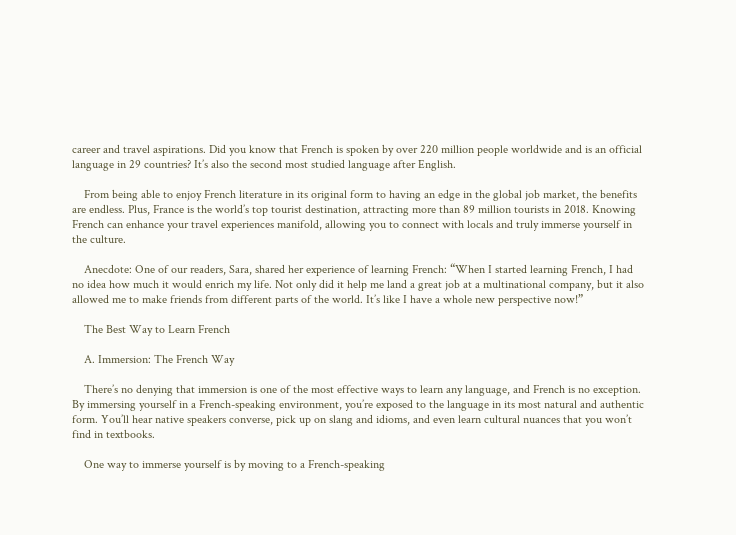career and travel aspirations. Did you know that French is spoken by over 220 million people worldwide and is an official language in 29 countries? It’s also the second most studied language after English.

    From being able to enjoy French literature in its original form to having an edge in the global job market, the benefits are endless. Plus, France is the world’s top tourist destination, attracting more than 89 million tourists in 2018. Knowing French can enhance your travel experiences manifold, allowing you to connect with locals and truly immerse yourself in the culture.

    Anecdote: One of our readers, Sara, shared her experience of learning French: “When I started learning French, I had no idea how much it would enrich my life. Not only did it help me land a great job at a multinational company, but it also allowed me to make friends from different parts of the world. It’s like I have a whole new perspective now!”

    The Best Way to Learn French

    A. Immersion: The French Way

    There’s no denying that immersion is one of the most effective ways to learn any language, and French is no exception. By immersing yourself in a French-speaking environment, you’re exposed to the language in its most natural and authentic form. You’ll hear native speakers converse, pick up on slang and idioms, and even learn cultural nuances that you won’t find in textbooks.

    One way to immerse yourself is by moving to a French-speaking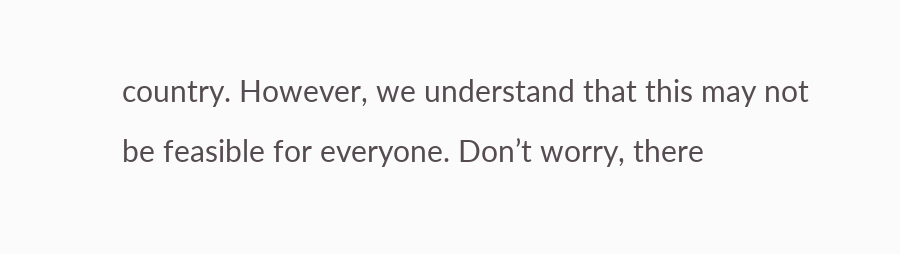country. However, we understand that this may not be feasible for everyone. Don’t worry, there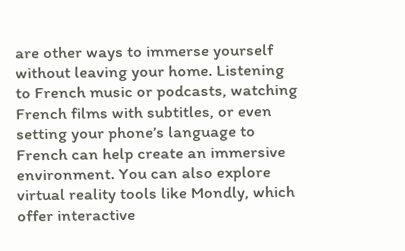are other ways to immerse yourself without leaving your home. Listening to French music or podcasts, watching French films with subtitles, or even setting your phone’s language to French can help create an immersive environment. You can also explore virtual reality tools like Mondly, which offer interactive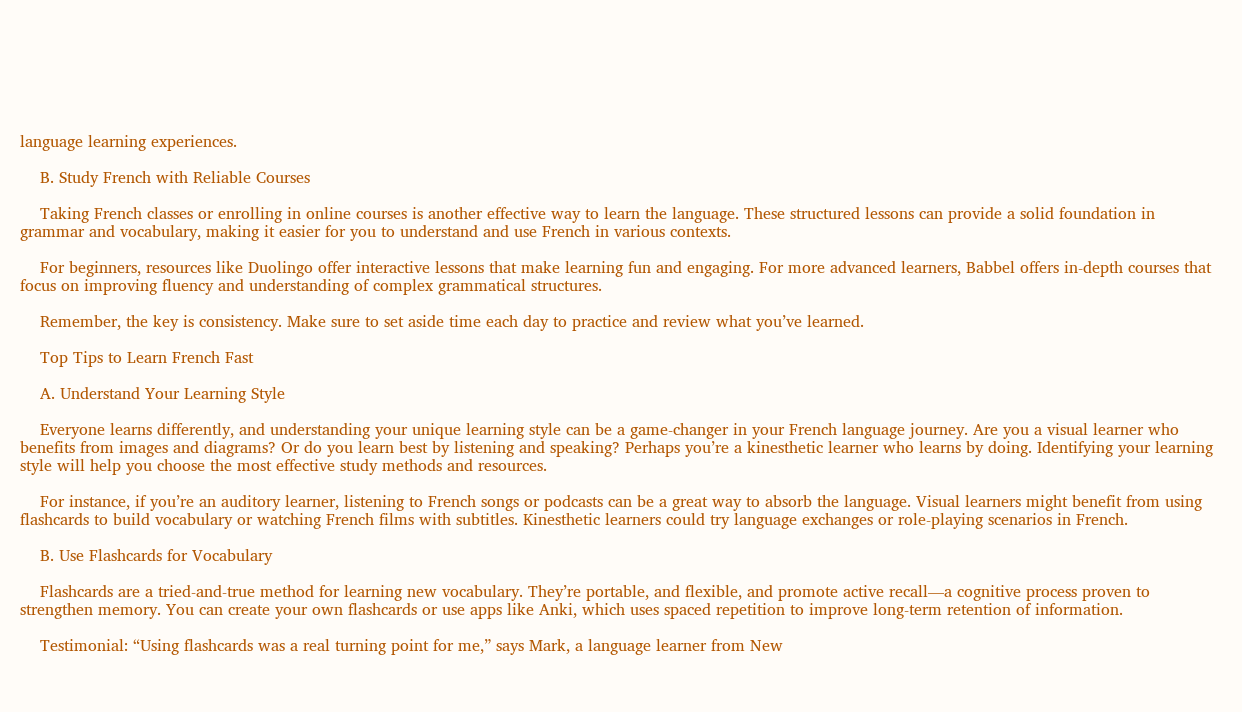language learning experiences.

    B. Study French with Reliable Courses

    Taking French classes or enrolling in online courses is another effective way to learn the language. These structured lessons can provide a solid foundation in grammar and vocabulary, making it easier for you to understand and use French in various contexts.

    For beginners, resources like Duolingo offer interactive lessons that make learning fun and engaging. For more advanced learners, Babbel offers in-depth courses that focus on improving fluency and understanding of complex grammatical structures.

    Remember, the key is consistency. Make sure to set aside time each day to practice and review what you’ve learned.

    Top Tips to Learn French Fast

    A. Understand Your Learning Style

    Everyone learns differently, and understanding your unique learning style can be a game-changer in your French language journey. Are you a visual learner who benefits from images and diagrams? Or do you learn best by listening and speaking? Perhaps you’re a kinesthetic learner who learns by doing. Identifying your learning style will help you choose the most effective study methods and resources.

    For instance, if you’re an auditory learner, listening to French songs or podcasts can be a great way to absorb the language. Visual learners might benefit from using flashcards to build vocabulary or watching French films with subtitles. Kinesthetic learners could try language exchanges or role-playing scenarios in French.

    B. Use Flashcards for Vocabulary

    Flashcards are a tried-and-true method for learning new vocabulary. They’re portable, and flexible, and promote active recall—a cognitive process proven to strengthen memory. You can create your own flashcards or use apps like Anki, which uses spaced repetition to improve long-term retention of information.

    Testimonial: “Using flashcards was a real turning point for me,” says Mark, a language learner from New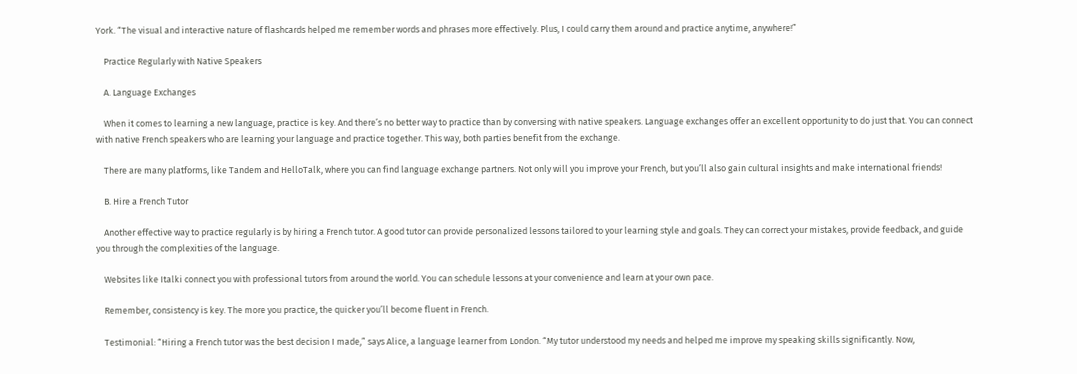York. “The visual and interactive nature of flashcards helped me remember words and phrases more effectively. Plus, I could carry them around and practice anytime, anywhere!”

    Practice Regularly with Native Speakers

    A. Language Exchanges

    When it comes to learning a new language, practice is key. And there’s no better way to practice than by conversing with native speakers. Language exchanges offer an excellent opportunity to do just that. You can connect with native French speakers who are learning your language and practice together. This way, both parties benefit from the exchange.

    There are many platforms, like Tandem and HelloTalk, where you can find language exchange partners. Not only will you improve your French, but you’ll also gain cultural insights and make international friends!

    B. Hire a French Tutor

    Another effective way to practice regularly is by hiring a French tutor. A good tutor can provide personalized lessons tailored to your learning style and goals. They can correct your mistakes, provide feedback, and guide you through the complexities of the language.

    Websites like Italki connect you with professional tutors from around the world. You can schedule lessons at your convenience and learn at your own pace.

    Remember, consistency is key. The more you practice, the quicker you’ll become fluent in French.

    Testimonial: “Hiring a French tutor was the best decision I made,” says Alice, a language learner from London. “My tutor understood my needs and helped me improve my speaking skills significantly. Now,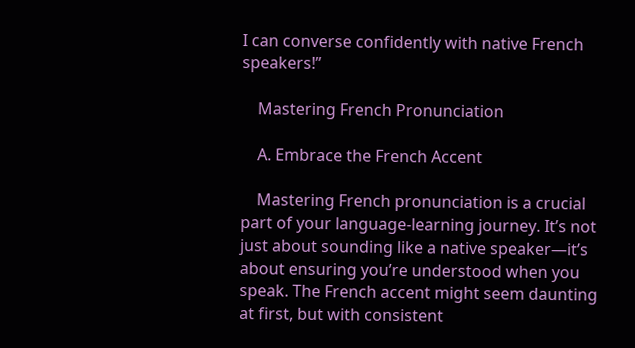I can converse confidently with native French speakers!”

    Mastering French Pronunciation

    A. Embrace the French Accent

    Mastering French pronunciation is a crucial part of your language-learning journey. It’s not just about sounding like a native speaker—it’s about ensuring you’re understood when you speak. The French accent might seem daunting at first, but with consistent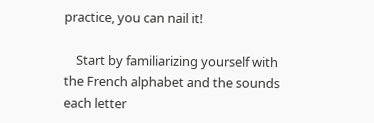practice, you can nail it!

    Start by familiarizing yourself with the French alphabet and the sounds each letter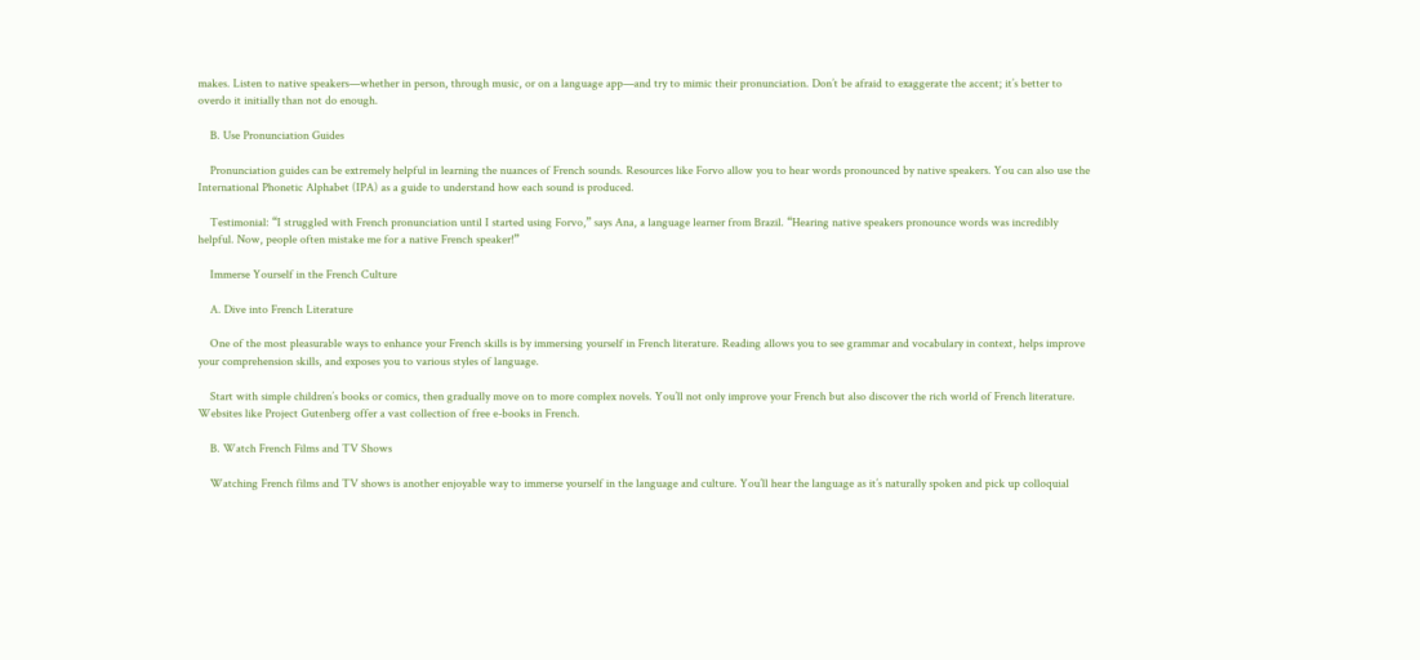makes. Listen to native speakers—whether in person, through music, or on a language app—and try to mimic their pronunciation. Don’t be afraid to exaggerate the accent; it’s better to overdo it initially than not do enough.

    B. Use Pronunciation Guides

    Pronunciation guides can be extremely helpful in learning the nuances of French sounds. Resources like Forvo allow you to hear words pronounced by native speakers. You can also use the International Phonetic Alphabet (IPA) as a guide to understand how each sound is produced.

    Testimonial: “I struggled with French pronunciation until I started using Forvo,” says Ana, a language learner from Brazil. “Hearing native speakers pronounce words was incredibly helpful. Now, people often mistake me for a native French speaker!”

    Immerse Yourself in the French Culture

    A. Dive into French Literature

    One of the most pleasurable ways to enhance your French skills is by immersing yourself in French literature. Reading allows you to see grammar and vocabulary in context, helps improve your comprehension skills, and exposes you to various styles of language.

    Start with simple children’s books or comics, then gradually move on to more complex novels. You’ll not only improve your French but also discover the rich world of French literature. Websites like Project Gutenberg offer a vast collection of free e-books in French.

    B. Watch French Films and TV Shows

    Watching French films and TV shows is another enjoyable way to immerse yourself in the language and culture. You’ll hear the language as it’s naturally spoken and pick up colloquial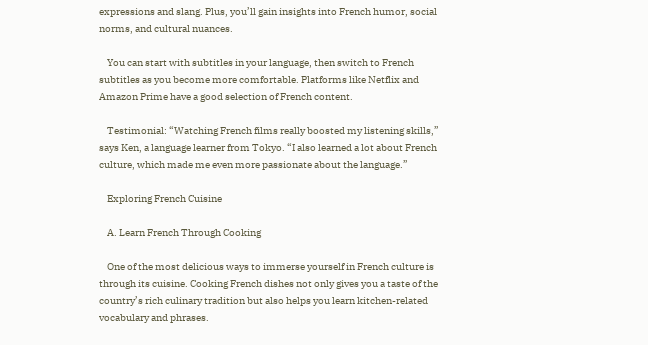expressions and slang. Plus, you’ll gain insights into French humor, social norms, and cultural nuances.

    You can start with subtitles in your language, then switch to French subtitles as you become more comfortable. Platforms like Netflix and Amazon Prime have a good selection of French content.

    Testimonial: “Watching French films really boosted my listening skills,” says Ken, a language learner from Tokyo. “I also learned a lot about French culture, which made me even more passionate about the language.”

    Exploring French Cuisine

    A. Learn French Through Cooking

    One of the most delicious ways to immerse yourself in French culture is through its cuisine. Cooking French dishes not only gives you a taste of the country’s rich culinary tradition but also helps you learn kitchen-related vocabulary and phrases.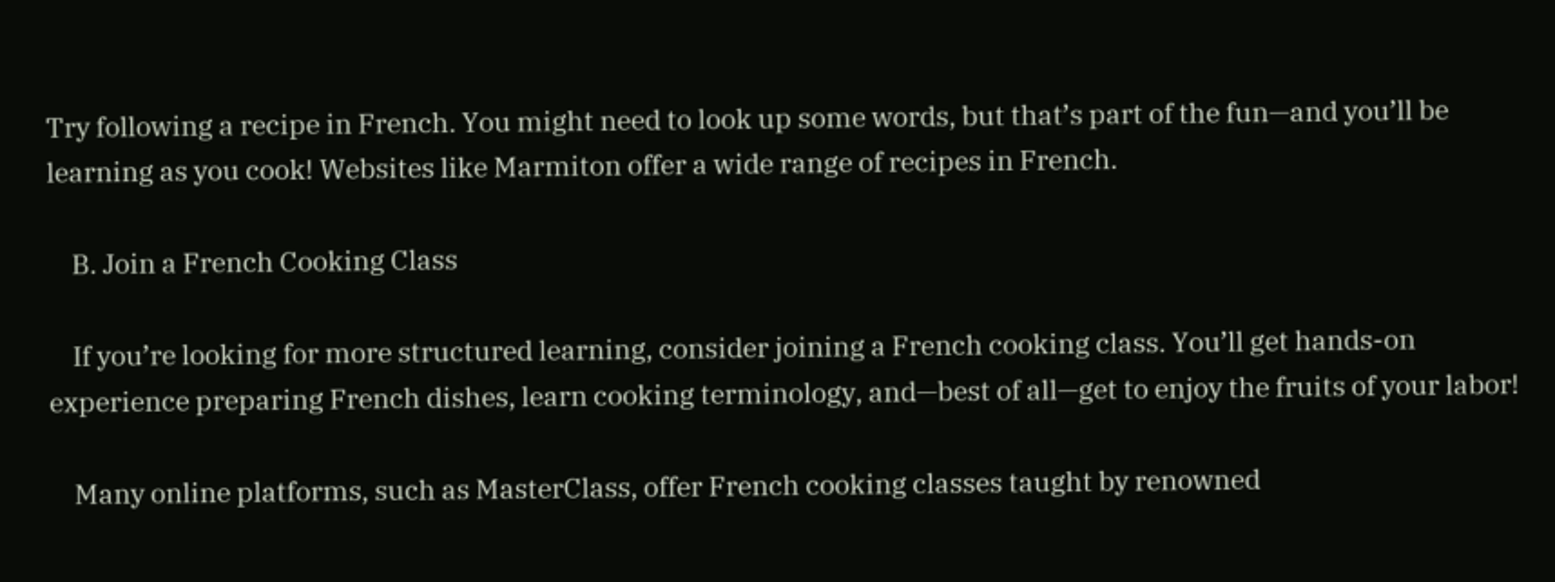Try following a recipe in French. You might need to look up some words, but that’s part of the fun—and you’ll be learning as you cook! Websites like Marmiton offer a wide range of recipes in French.

    B. Join a French Cooking Class

    If you’re looking for more structured learning, consider joining a French cooking class. You’ll get hands-on experience preparing French dishes, learn cooking terminology, and—best of all—get to enjoy the fruits of your labor!

    Many online platforms, such as MasterClass, offer French cooking classes taught by renowned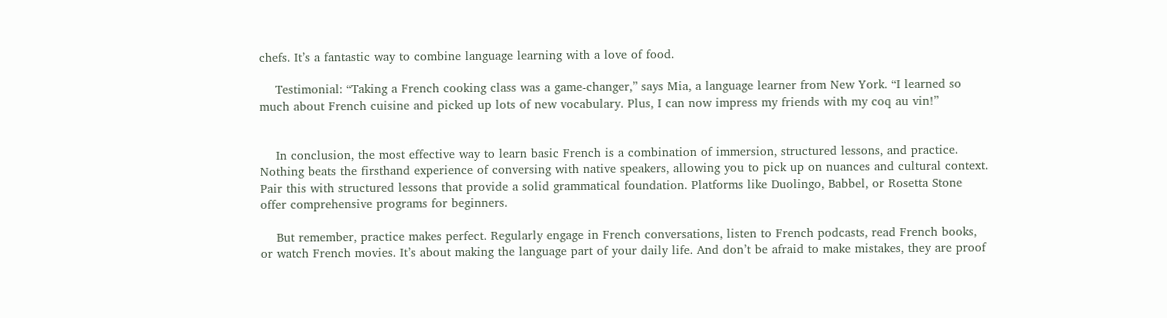chefs. It’s a fantastic way to combine language learning with a love of food.

    Testimonial: “Taking a French cooking class was a game-changer,” says Mia, a language learner from New York. “I learned so much about French cuisine and picked up lots of new vocabulary. Plus, I can now impress my friends with my coq au vin!”


    In conclusion, the most effective way to learn basic French is a combination of immersion, structured lessons, and practice. Nothing beats the firsthand experience of conversing with native speakers, allowing you to pick up on nuances and cultural context. Pair this with structured lessons that provide a solid grammatical foundation. Platforms like Duolingo, Babbel, or Rosetta Stone offer comprehensive programs for beginners.

    But remember, practice makes perfect. Regularly engage in French conversations, listen to French podcasts, read French books, or watch French movies. It’s about making the language part of your daily life. And don’t be afraid to make mistakes, they are proof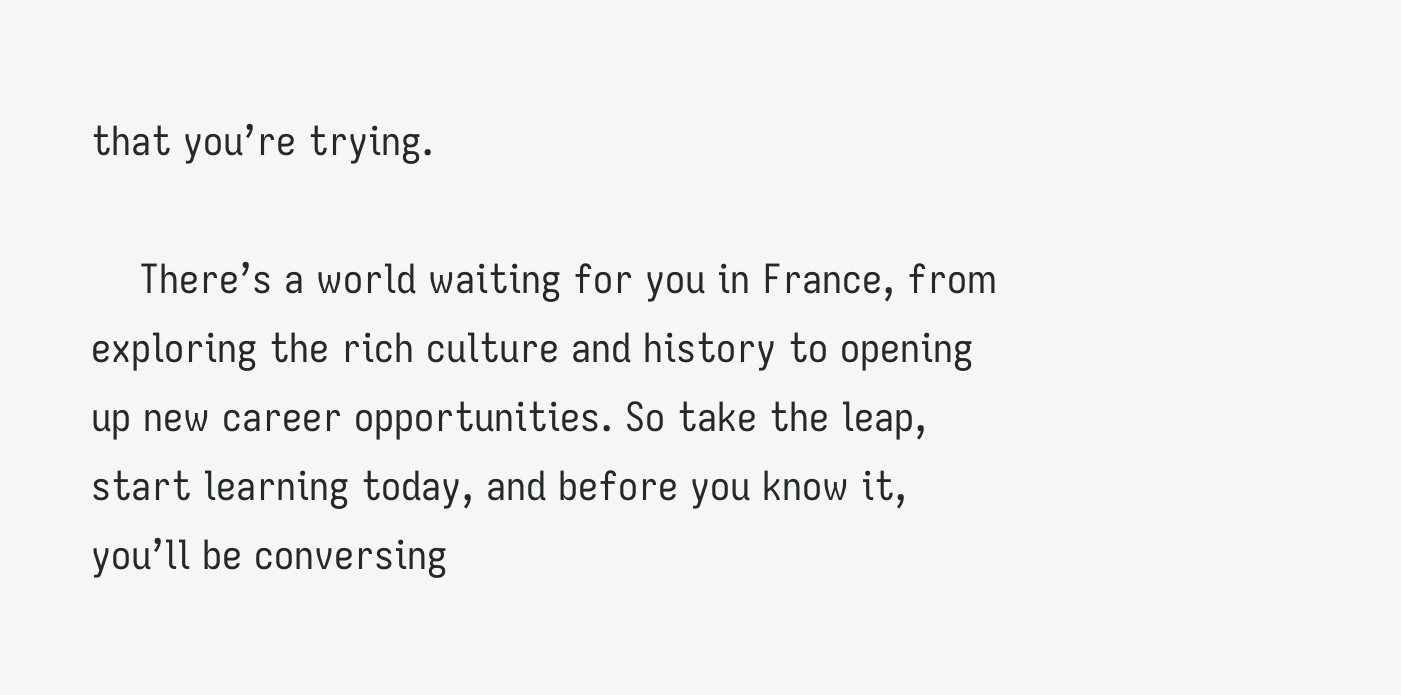that you’re trying.

    There’s a world waiting for you in France, from exploring the rich culture and history to opening up new career opportunities. So take the leap, start learning today, and before you know it, you’ll be conversing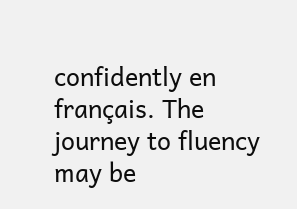confidently en français. The journey to fluency may be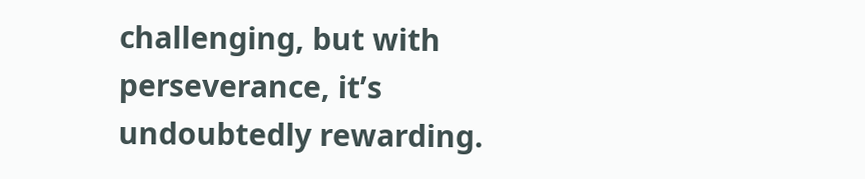challenging, but with perseverance, it’s undoubtedly rewarding.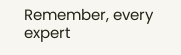Remember, every expert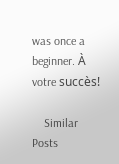was once a beginner. À votre succès!

    Similar Posts